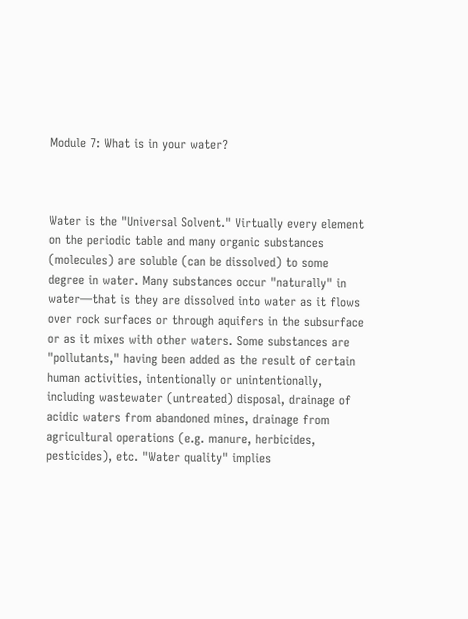Module 7: What is in your water?



Water is the "Universal Solvent." Virtually every element on the periodic table and many organic substances (molecules) are soluble (can be dissolved) to some degree in water. Many substances occur "naturally" in water—that is they are dissolved into water as it flows over rock surfaces or through aquifers in the subsurface or as it mixes with other waters. Some substances are "pollutants," having been added as the result of certain human activities, intentionally or unintentionally, including wastewater (untreated) disposal, drainage of acidic waters from abandoned mines, drainage from agricultural operations (e.g. manure, herbicides, pesticides), etc. "Water quality" implies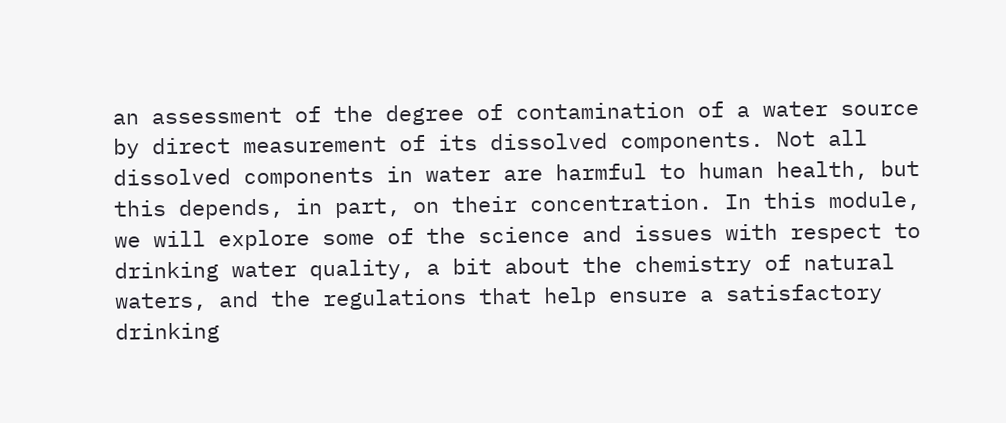an assessment of the degree of contamination of a water source by direct measurement of its dissolved components. Not all dissolved components in water are harmful to human health, but this depends, in part, on their concentration. In this module, we will explore some of the science and issues with respect to drinking water quality, a bit about the chemistry of natural waters, and the regulations that help ensure a satisfactory drinking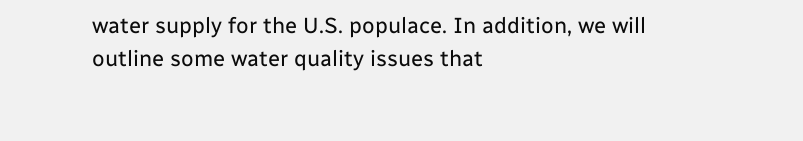water supply for the U.S. populace. In addition, we will outline some water quality issues that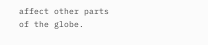affect other parts of the globe.